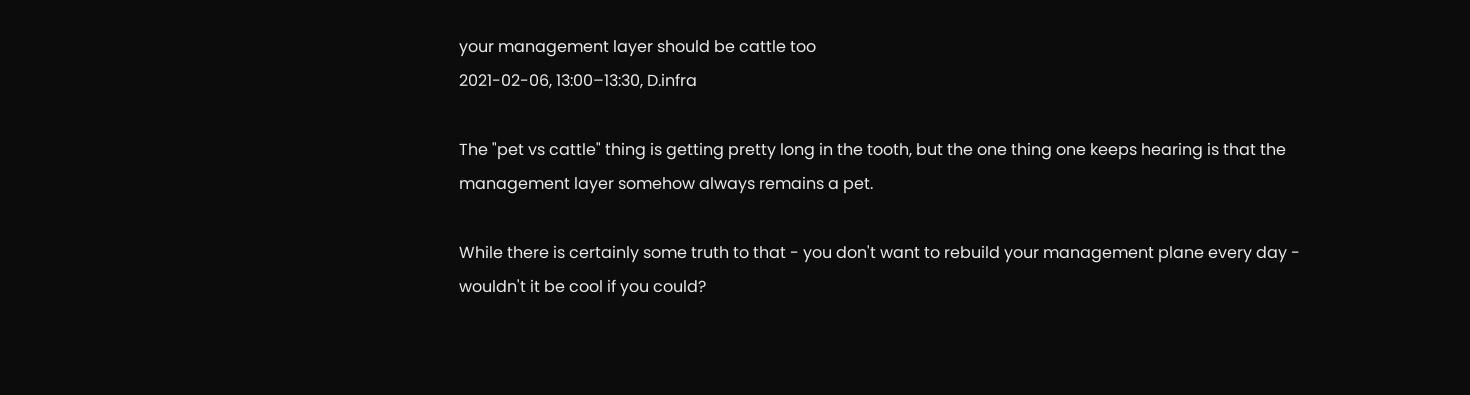your management layer should be cattle too
2021-02-06, 13:00–13:30, D.infra

The "pet vs cattle" thing is getting pretty long in the tooth, but the one thing one keeps hearing is that the management layer somehow always remains a pet.

While there is certainly some truth to that - you don't want to rebuild your management plane every day - wouldn't it be cool if you could?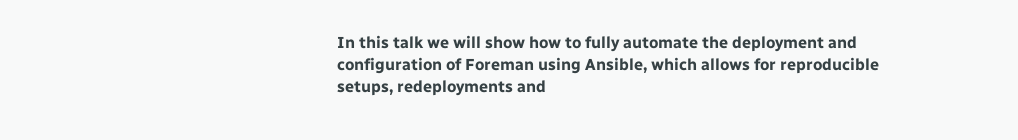In this talk we will show how to fully automate the deployment and configuration of Foreman using Ansible, which allows for reproducible setups, redeployments and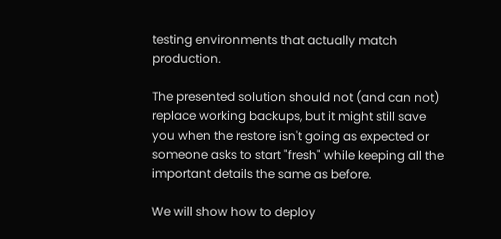testing environments that actually match production.

The presented solution should not (and can not) replace working backups, but it might still save you when the restore isn't going as expected or someone asks to start "fresh" while keeping all the important details the same as before.

We will show how to deploy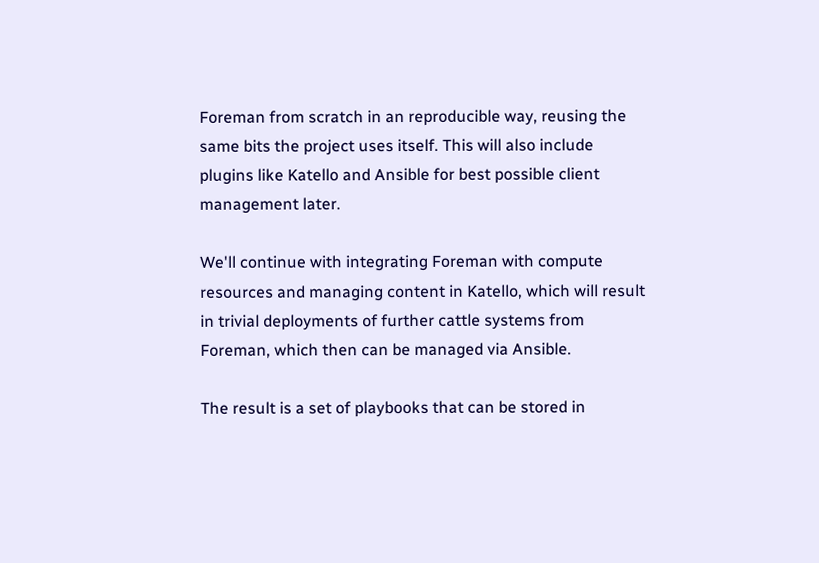Foreman from scratch in an reproducible way, reusing the same bits the project uses itself. This will also include plugins like Katello and Ansible for best possible client management later.

We'll continue with integrating Foreman with compute resources and managing content in Katello, which will result in trivial deployments of further cattle systems from Foreman, which then can be managed via Ansible.

The result is a set of playbooks that can be stored in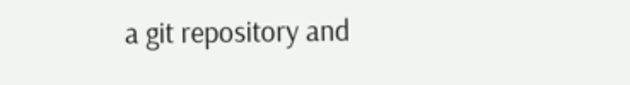a git repository and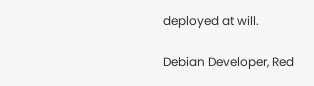deployed at will.

Debian Developer, Red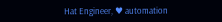Hat Engineer, ♥ automation